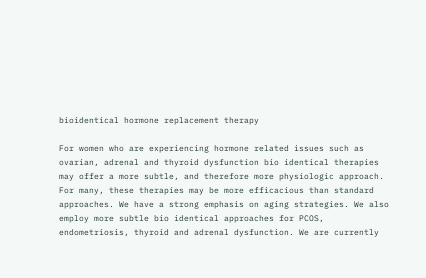bioidentical hormone replacement therapy

For women who are experiencing hormone related issues such as ovarian, adrenal and thyroid dysfunction bio identical therapies may offer a more subtle, and therefore more physiologic approach. For many, these therapies may be more efficacious than standard approaches. We have a strong emphasis on aging strategies. We also employ more subtle bio identical approaches for PCOS, endometriosis, thyroid and adrenal dysfunction. We are currently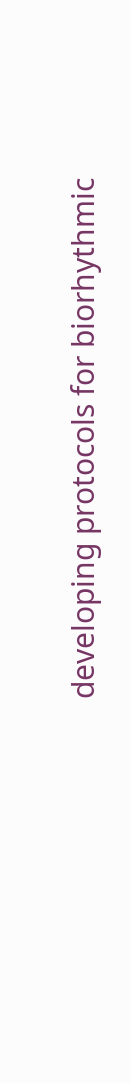developing protocols for biorhythmic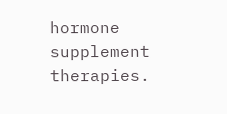hormone supplement therapies.